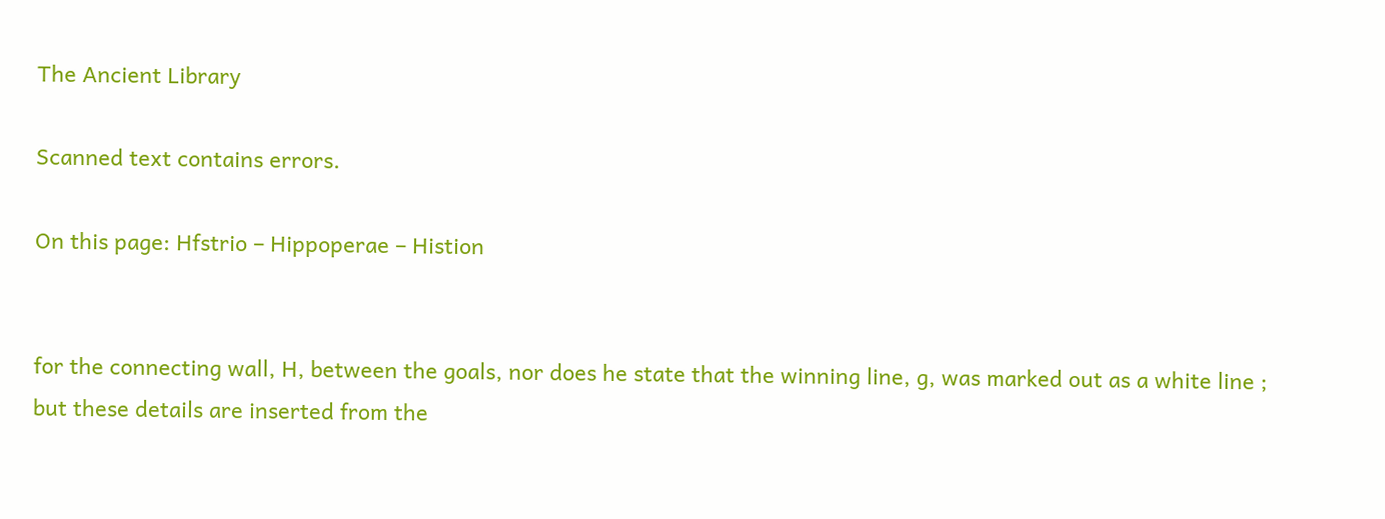The Ancient Library

Scanned text contains errors.

On this page: Hfstrio – Hippoperae – Histion


for the connecting wall, H, between the goals, nor does he state that the winning line, g, was marked out as a white line ; but these details are inserted from the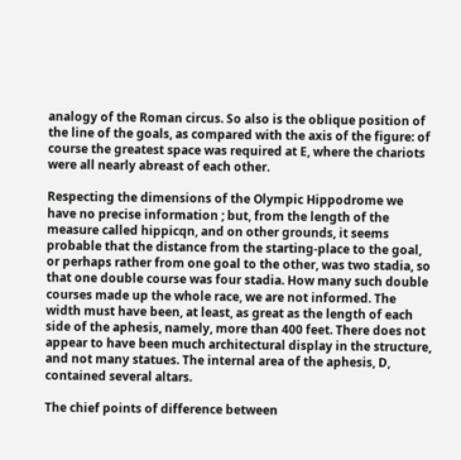analogy of the Roman circus. So also is the oblique position of the line of the goals, as compared with the axis of the figure: of course the greatest space was required at E, where the chariots were all nearly abreast of each other.

Respecting the dimensions of the Olympic Hippodrome we have no precise information ; but, from the length of the measure called hippicqn, and on other grounds, it seems probable that the distance from the starting-place to the goal, or perhaps rather from one goal to the other, was two stadia, so that one double course was four stadia. How many such double courses made up the whole race, we are not informed. The width must have been, at least, as great as the length of each side of the aphesis, namely, more than 400 feet. There does not appear to have been much architectural display in the structure, and not many statues. The internal area of the aphesis, D, contained several altars.

The chief points of difference between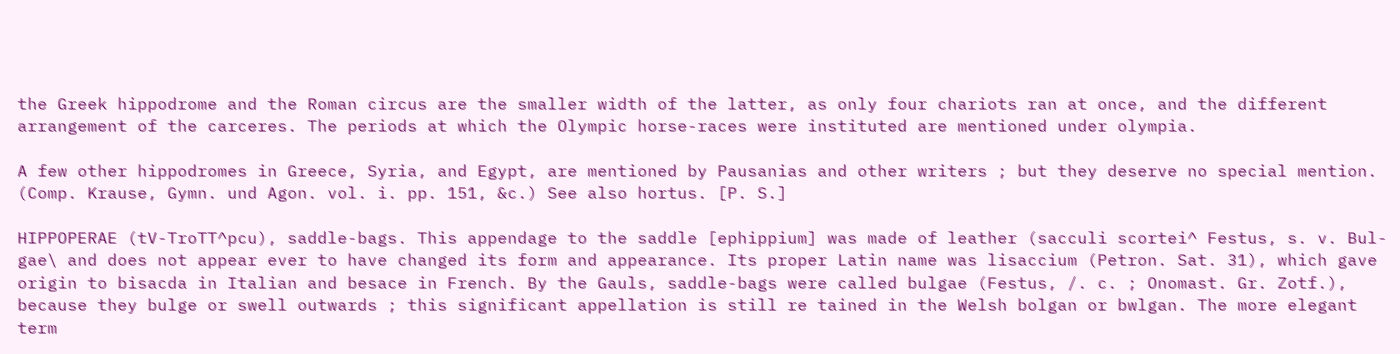the Greek hippodrome and the Roman circus are the smaller width of the latter, as only four chariots ran at once, and the different arrangement of the carceres. The periods at which the Olympic horse-races were instituted are mentioned under olympia.

A few other hippodromes in Greece, Syria, and Egypt, are mentioned by Pausanias and other writers ; but they deserve no special mention. (Comp. Krause, Gymn. und Agon. vol. i. pp. 151, &c.) See also hortus. [P. S.]

HIPPOPERAE (tV-TroTT^pcu), saddle-bags. This appendage to the saddle [ephippium] was made of leather (sacculi scortei^ Festus, s. v. Bul- gae\ and does not appear ever to have changed its form and appearance. Its proper Latin name was lisaccium (Petron. Sat. 31), which gave origin to bisacda in Italian and besace in French. By the Gauls, saddle-bags were called bulgae (Festus, /. c. ; Onomast. Gr. Zotf.), because they bulge or swell outwards ; this significant appellation is still re tained in the Welsh bolgan or bwlgan. The more elegant term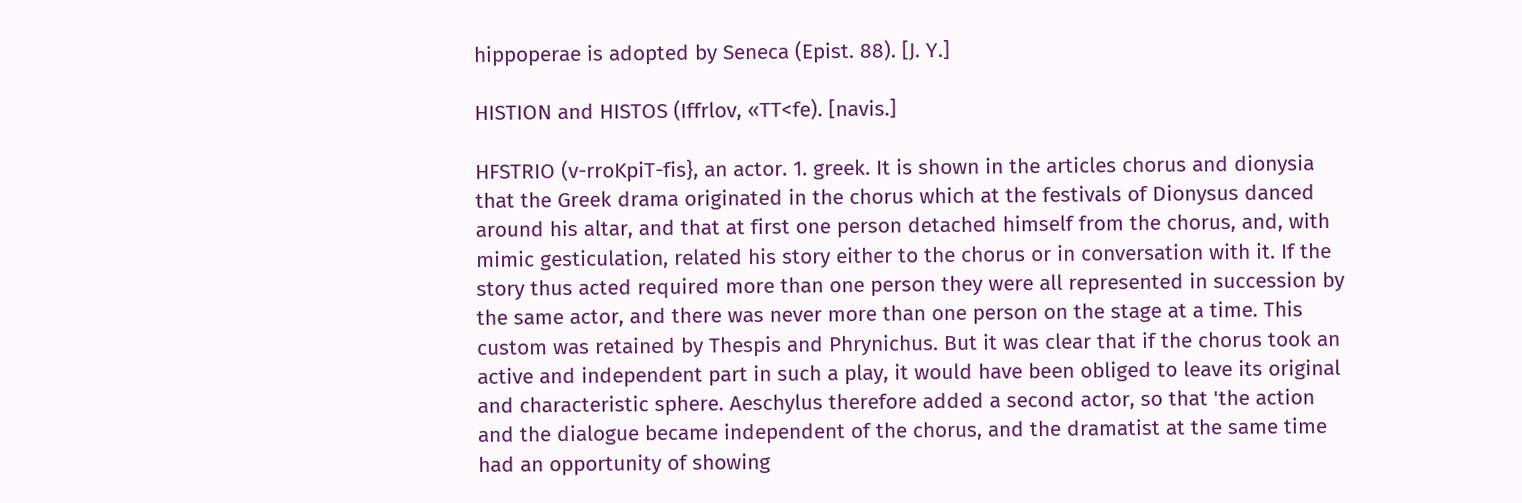hippoperae is adopted by Seneca (Epist. 88). [J. Y.]

HISTION and HISTOS (Iffrlov, «TT<fe). [navis.]

HFSTRIO (v-rroKpiT-fis}, an actor. 1. greek. It is shown in the articles chorus and dionysia that the Greek drama originated in the chorus which at the festivals of Dionysus danced around his altar, and that at first one person detached himself from the chorus, and, with mimic gesticulation, related his story either to the chorus or in conversation with it. If the story thus acted required more than one person they were all represented in succession by the same actor, and there was never more than one person on the stage at a time. This custom was retained by Thespis and Phrynichus. But it was clear that if the chorus took an active and independent part in such a play, it would have been obliged to leave its original and characteristic sphere. Aeschylus therefore added a second actor, so that 'the action and the dialogue became independent of the chorus, and the dramatist at the same time had an opportunity of showing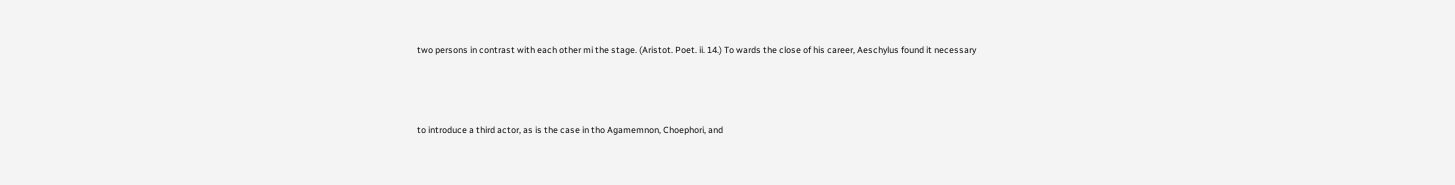two persons in contrast with each other mi the stage. (Aristot. Poet. ii. 14.) To wards the close of his career, Aeschylus found it necessary



to introduce a third actor, as is the case in tho Agamemnon, Choephori, and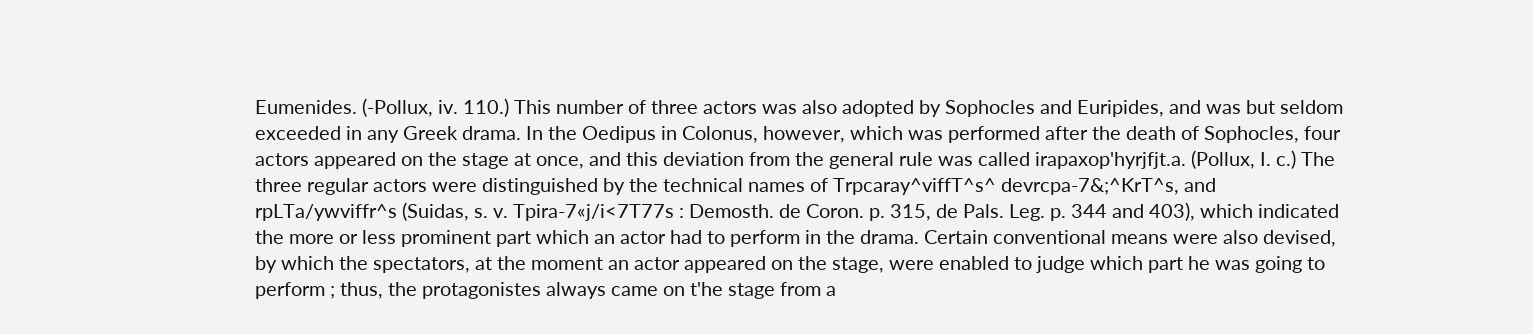Eumenides. (-Pollux, iv. 110.) This number of three actors was also adopted by Sophocles and Euripides, and was but seldom exceeded in any Greek drama. In the Oedipus in Colonus, however, which was performed after the death of Sophocles, four actors appeared on the stage at once, and this deviation from the general rule was called irapaxop'hyrjfjt.a. (Pollux, I. c.) The three regular actors were distinguished by the technical names of Trpcaray^viffT^s^ devrcpa-7&;^KrT^s, and rpLTa/ywviffr^s (Suidas, s. v. Tpira-7«j/i<7T77s : Demosth. de Coron. p. 315, de Pals. Leg. p. 344 and 403), which indicated the more or less prominent part which an actor had to perform in the drama. Certain conventional means were also devised, by which the spectators, at the moment an actor appeared on the stage, were enabled to judge which part he was going to perform ; thus, the protagonistes always came on t'he stage from a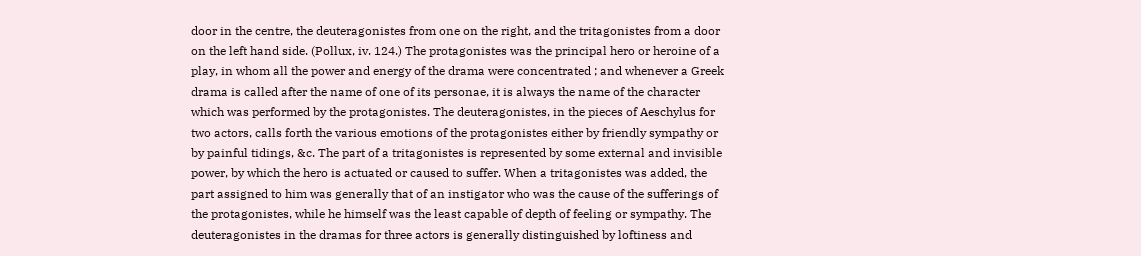door in the centre, the deuteragonistes from one on the right, and the tritagonistes from a door on the left hand side. (Pollux, iv. 124.) The protagonistes was the principal hero or heroine of a play, in whom all the power and energy of the drama were concentrated ; and whenever a Greek drama is called after the name of one of its personae, it is always the name of the character which was performed by the protagonistes. The deuteragonistes, in the pieces of Aeschylus for two actors, calls forth the various emotions of the protagonistes either by friendly sympathy or by painful tidings, &c. The part of a tritagonistes is represented by some external and invisible power, by which the hero is actuated or caused to suffer. When a tritagonistes was added, the part assigned to him was generally that of an instigator who was the cause of the sufferings of the protagonistes, while he himself was the least capable of depth of feeling or sympathy. The deuteragonistes in the dramas for three actors is generally distinguished by loftiness and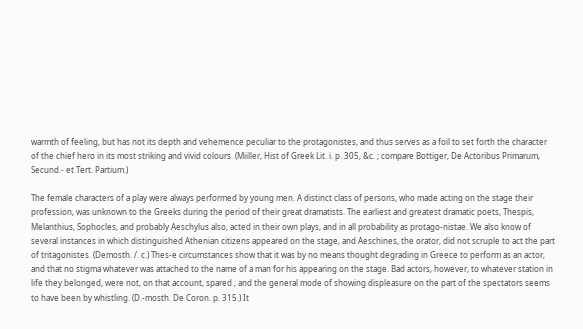warmth of feeling, but has not its depth and vehemence peculiar to the protagonistes, and thus serves as a foil to set forth the character of the chief hero in its most striking and vivid colours. (Miiller, Hist of Greek Lit. i. p. 305, &c. ; compare Bottiger, De Actoribus Primarum, Secund.- et Tert. Partium.)

The female characters of a play were always performed by young men. A distinct class of persons, who made acting on the stage their profession, was unknown to the Greeks during the period of their great dramatists. The earliest and greatest dramatic poets, Thespis, Melanthius, Sophocles, and probably Aeschylus also, acted in their own plays, and in all probability as protago-nistae. We also know of several instances in which distinguished Athenian citizens appeared on the stage, and Aeschines, the orator, did not scruple to act the part of tritagonistes. (Demosth. /. c.) Thes-e circumstances show that it was by no means thought degrading in Greece to perform as an actor, and that no stigma whatever was attached to the name of a man for his appearing on the stage. Bad actors, however, to whatever station in life they belonged, were not, on that account, spared ; and the general mode of showing displeasure on the part of the spectators seems to have been by whistling. (D.-mosth. De Coron. p. 315.) It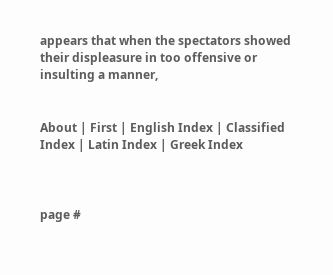appears that when the spectators showed their displeasure in too offensive or insulting a manner,


About | First | English Index | Classified Index | Latin Index | Greek Index



page #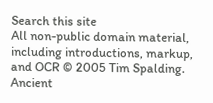Search this site
All non-public domain material, including introductions, markup, and OCR © 2005 Tim Spalding.
Ancient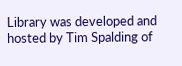Library was developed and hosted by Tim Spalding of